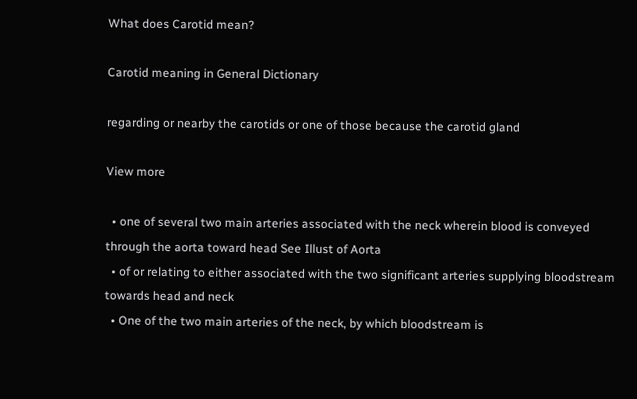What does Carotid mean?

Carotid meaning in General Dictionary

regarding or nearby the carotids or one of those because the carotid gland

View more

  • one of several two main arteries associated with the neck wherein blood is conveyed through the aorta toward head See Illust of Aorta
  • of or relating to either associated with the two significant arteries supplying bloodstream towards head and neck
  • One of the two main arteries of the neck, by which bloodstream is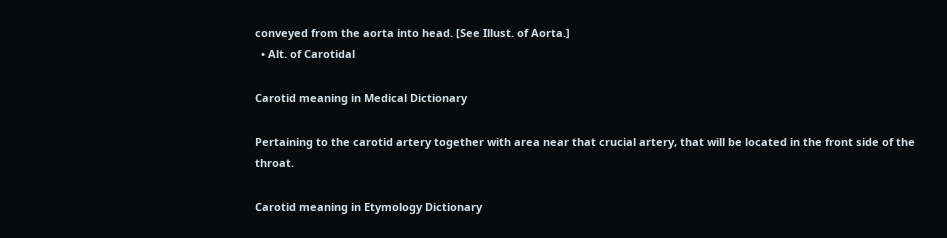conveyed from the aorta into head. [See Illust. of Aorta.]
  • Alt. of Carotidal

Carotid meaning in Medical Dictionary

Pertaining to the carotid artery together with area near that crucial artery, that will be located in the front side of the throat.

Carotid meaning in Etymology Dictionary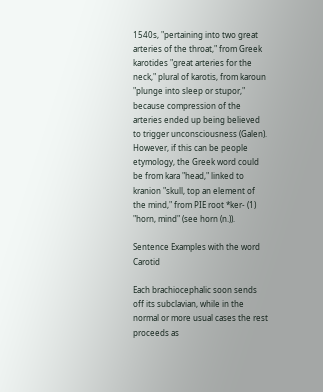1540s, "pertaining into two great arteries of the throat," from Greek karotides "great arteries for the neck," plural of karotis, from karoun "plunge into sleep or stupor," because compression of the arteries ended up being believed to trigger unconsciousness (Galen). However, if this can be people etymology, the Greek word could be from kara "head," linked to kranion "skull, top an element of the mind," from PIE root *ker- (1) "horn, mind" (see horn (n.)).

Sentence Examples with the word Carotid

Each brachiocephalic soon sends off its subclavian, while in the normal or more usual cases the rest proceeds as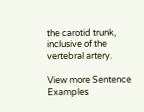the carotid trunk, inclusive of the vertebral artery.

View more Sentence Examples